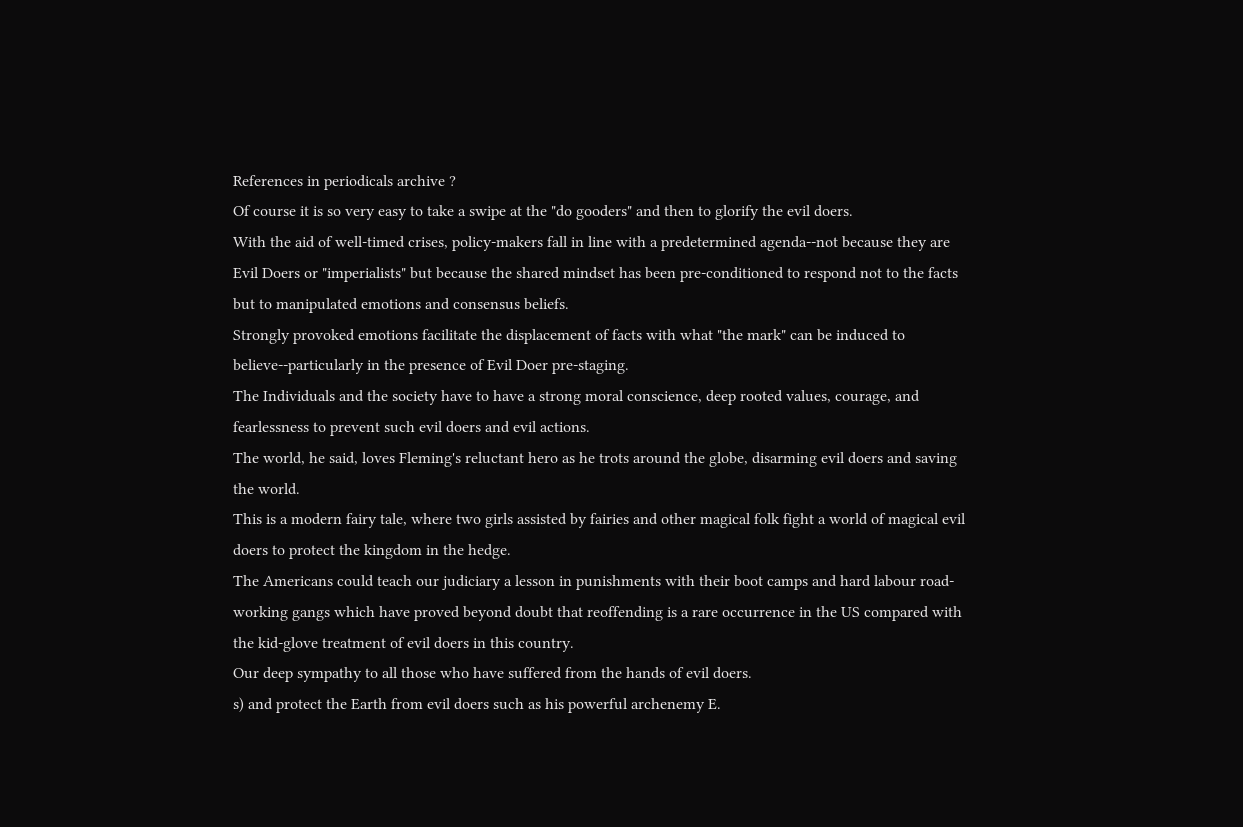References in periodicals archive ?
Of course it is so very easy to take a swipe at the "do gooders" and then to glorify the evil doers.
With the aid of well-timed crises, policy-makers fall in line with a predetermined agenda--not because they are Evil Doers or "imperialists" but because the shared mindset has been pre-conditioned to respond not to the facts but to manipulated emotions and consensus beliefs.
Strongly provoked emotions facilitate the displacement of facts with what "the mark" can be induced to believe--particularly in the presence of Evil Doer pre-staging.
The Individuals and the society have to have a strong moral conscience, deep rooted values, courage, and fearlessness to prevent such evil doers and evil actions.
The world, he said, loves Fleming's reluctant hero as he trots around the globe, disarming evil doers and saving the world.
This is a modern fairy tale, where two girls assisted by fairies and other magical folk fight a world of magical evil doers to protect the kingdom in the hedge.
The Americans could teach our judiciary a lesson in punishments with their boot camps and hard labour road-working gangs which have proved beyond doubt that reoffending is a rare occurrence in the US compared with the kid-glove treatment of evil doers in this country.
Our deep sympathy to all those who have suffered from the hands of evil doers.
s) and protect the Earth from evil doers such as his powerful archenemy E.